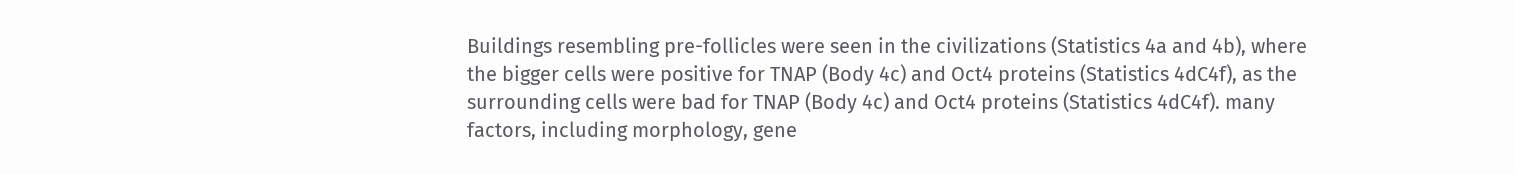Buildings resembling pre-follicles were seen in the civilizations (Statistics 4a and 4b), where the bigger cells were positive for TNAP (Body 4c) and Oct4 proteins (Statistics 4dC4f), as the surrounding cells were bad for TNAP (Body 4c) and Oct4 proteins (Statistics 4dC4f). many factors, including morphology, gene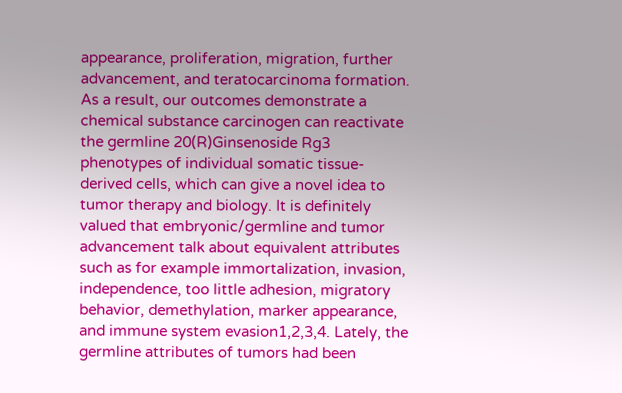appearance, proliferation, migration, further advancement, and teratocarcinoma formation. As a result, our outcomes demonstrate a chemical substance carcinogen can reactivate the germline 20(R)Ginsenoside Rg3 phenotypes of individual somatic tissue-derived cells, which can give a novel idea to tumor therapy and biology. It is definitely valued that embryonic/germline and tumor advancement talk about equivalent attributes such as for example immortalization, invasion, independence, too little adhesion, migratory behavior, demethylation, marker appearance, and immune system evasion1,2,3,4. Lately, the germline attributes of tumors had been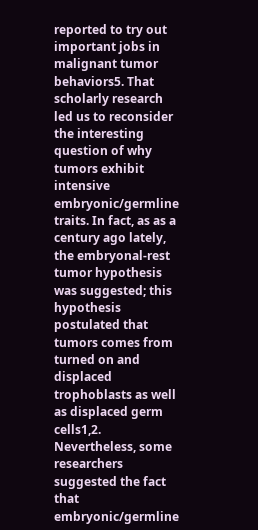reported to try out important jobs in malignant tumor behaviors5. That scholarly research led us to reconsider the interesting question of why tumors exhibit intensive embryonic/germline traits. In fact, as as a century ago lately, the embryonal-rest tumor hypothesis was suggested; this hypothesis postulated that tumors comes from turned on and displaced trophoblasts as well as displaced germ cells1,2. Nevertheless, some researchers suggested the fact that embryonic/germline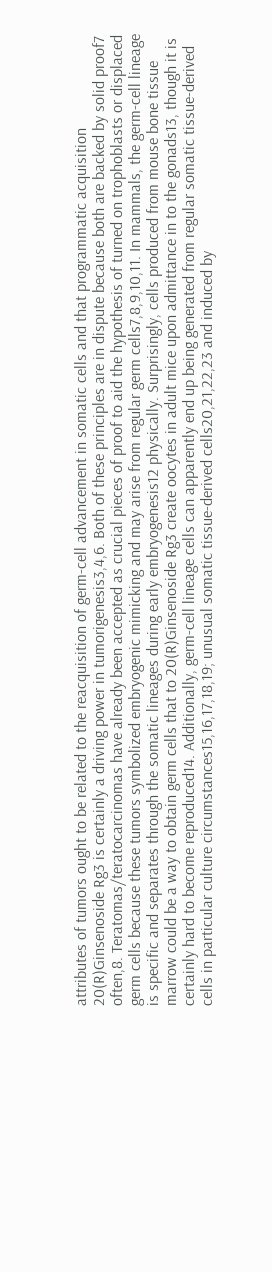attributes of tumors ought to be related to the reacquisition of germ-cell advancement in somatic cells and that programmatic acquisition 20(R)Ginsenoside Rg3 is certainly a driving power in tumorigenesis3,4,6. Both of these principles are in dispute because both are backed by solid proof7 often,8. Teratomas/teratocarcinomas have already been accepted as crucial pieces of proof to aid the hypothesis of turned on trophoblasts or displaced germ cells because these tumors symbolized embryogenic mimicking and may arise from regular germ cells7,8,9,10,11. In mammals, the germ-cell lineage is specific and separates through the somatic lineages during early embryogenesis12 physically. Surprisingly, cells produced from mouse bone tissue marrow could be a way to obtain germ cells that to 20(R)Ginsenoside Rg3 create oocytes in adult mice upon admittance in to the gonads13, though it is certainly hard to become reproduced14. Additionally, germ-cell lineage cells can apparently end up being generated from regular somatic tissue-derived cells in particular culture circumstances15,16,17,18,19; unusual somatic tissue-derived cells20,21,22,23 and induced by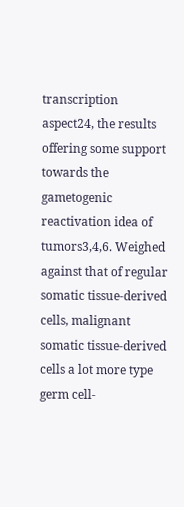transcription aspect24, the results offering some support towards the gametogenic reactivation idea of tumors3,4,6. Weighed against that of regular somatic tissue-derived cells, malignant somatic tissue-derived cells a lot more type germ cell-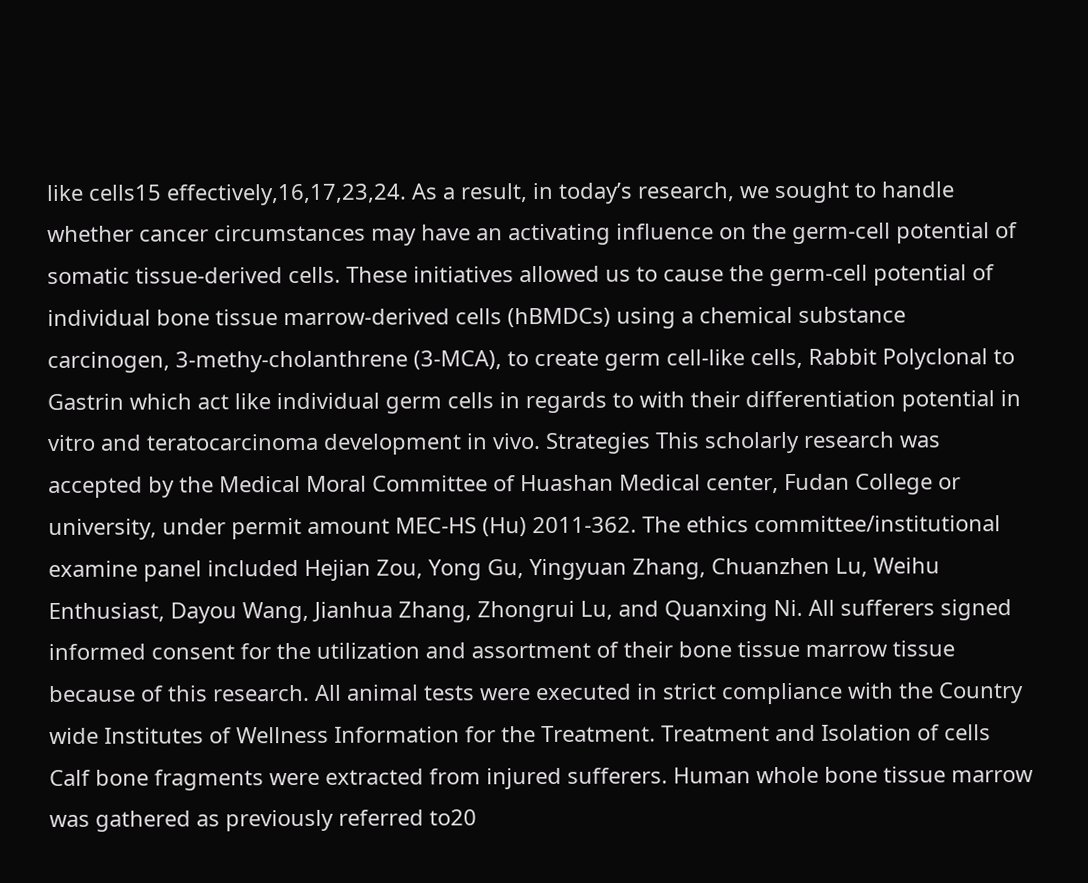like cells15 effectively,16,17,23,24. As a result, in today’s research, we sought to handle whether cancer circumstances may have an activating influence on the germ-cell potential of somatic tissue-derived cells. These initiatives allowed us to cause the germ-cell potential of individual bone tissue marrow-derived cells (hBMDCs) using a chemical substance carcinogen, 3-methy-cholanthrene (3-MCA), to create germ cell-like cells, Rabbit Polyclonal to Gastrin which act like individual germ cells in regards to with their differentiation potential in vitro and teratocarcinoma development in vivo. Strategies This scholarly research was accepted by the Medical Moral Committee of Huashan Medical center, Fudan College or university, under permit amount MEC-HS (Hu) 2011-362. The ethics committee/institutional examine panel included Hejian Zou, Yong Gu, Yingyuan Zhang, Chuanzhen Lu, Weihu Enthusiast, Dayou Wang, Jianhua Zhang, Zhongrui Lu, and Quanxing Ni. All sufferers signed informed consent for the utilization and assortment of their bone tissue marrow tissue because of this research. All animal tests were executed in strict compliance with the Country wide Institutes of Wellness Information for the Treatment. Treatment and Isolation of cells Calf bone fragments were extracted from injured sufferers. Human whole bone tissue marrow was gathered as previously referred to20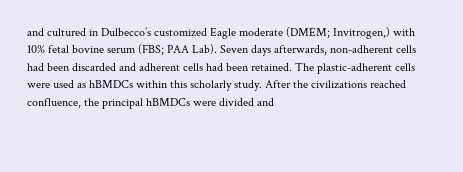and cultured in Dulbecco’s customized Eagle moderate (DMEM; Invitrogen,) with 10% fetal bovine serum (FBS; PAA Lab). Seven days afterwards, non-adherent cells had been discarded and adherent cells had been retained. The plastic-adherent cells were used as hBMDCs within this scholarly study. After the civilizations reached confluence, the principal hBMDCs were divided and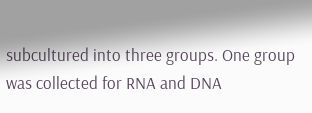subcultured into three groups. One group was collected for RNA and DNA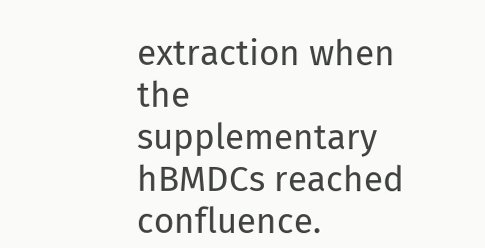extraction when the supplementary hBMDCs reached confluence.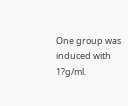One group was induced with 1?g/ml.